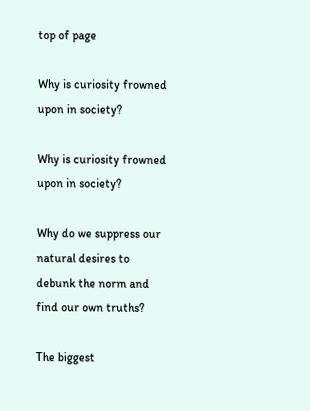top of page

Why is curiosity frowned upon in society?

Why is curiosity frowned upon in society?

Why do we suppress our natural desires to debunk the norm and find our own truths?

The biggest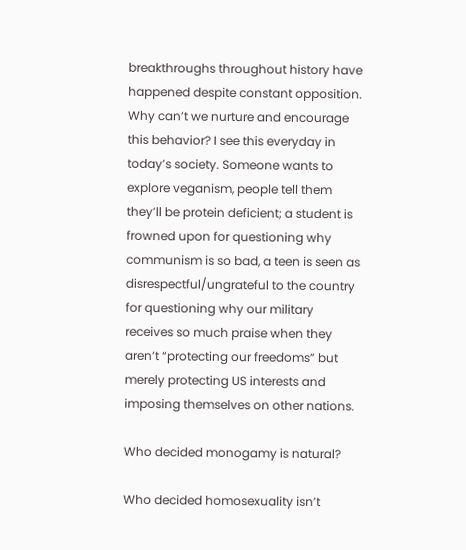breakthroughs throughout history have happened despite constant opposition. Why can’t we nurture and encourage this behavior? I see this everyday in today’s society. Someone wants to explore veganism, people tell them they’ll be protein deficient; a student is frowned upon for questioning why communism is so bad, a teen is seen as disrespectful/ungrateful to the country for questioning why our military receives so much praise when they aren’t “protecting our freedoms” but merely protecting US interests and imposing themselves on other nations.

Who decided monogamy is natural?

Who decided homosexuality isn’t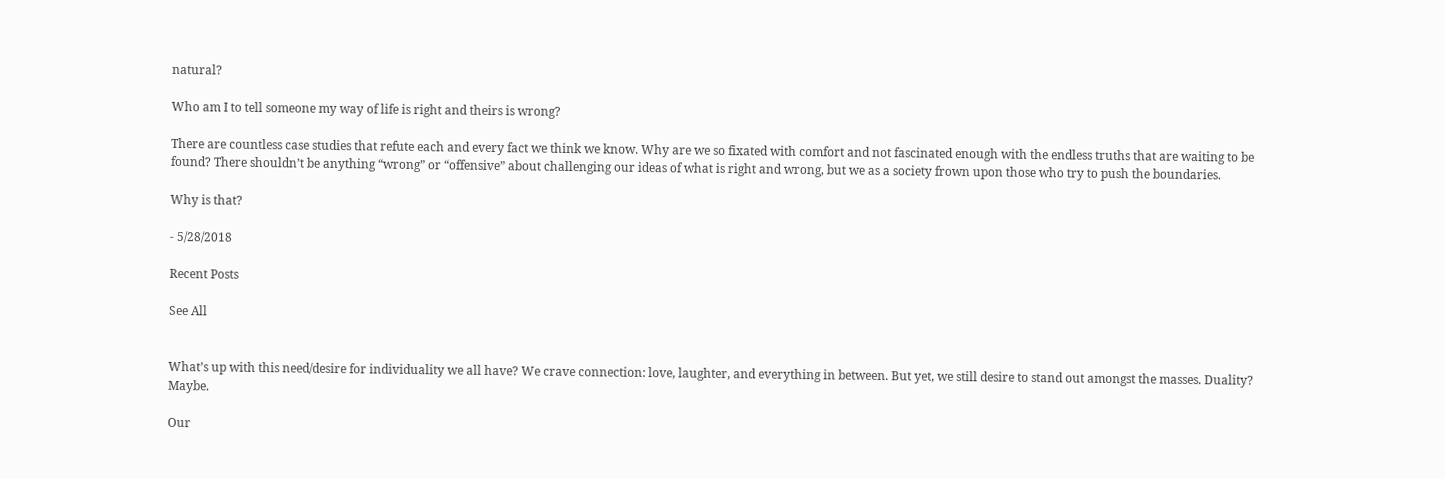natural?

Who am I to tell someone my way of life is right and theirs is wrong?

There are countless case studies that refute each and every fact we think we know. Why are we so fixated with comfort and not fascinated enough with the endless truths that are waiting to be found? There shouldn’t be anything “wrong” or “offensive” about challenging our ideas of what is right and wrong, but we as a society frown upon those who try to push the boundaries.

Why is that?

- 5/28/2018

Recent Posts

See All


What’s up with this need/desire for individuality we all have? We crave connection: love, laughter, and everything in between. But yet, we still desire to stand out amongst the masses. Duality? Maybe.

Our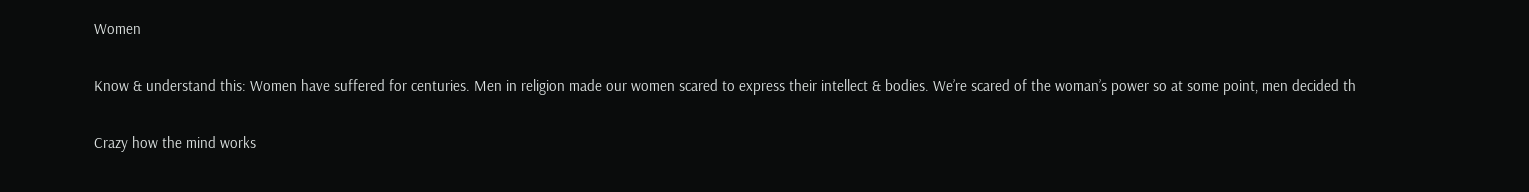Women

Know & understand this: Women have suffered for centuries. Men in religion made our women scared to express their intellect & bodies. We’re scared of the woman’s power so at some point, men decided th

Crazy how the mind works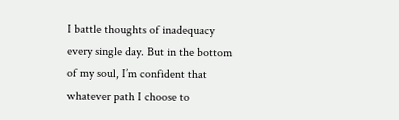I battle thoughts of inadequacy every single day. But in the bottom of my soul, I’m confident that whatever path I choose to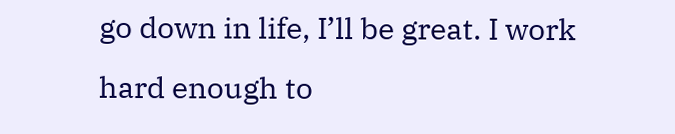go down in life, I’ll be great. I work hard enough to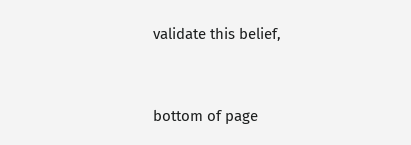validate this belief,


bottom of page